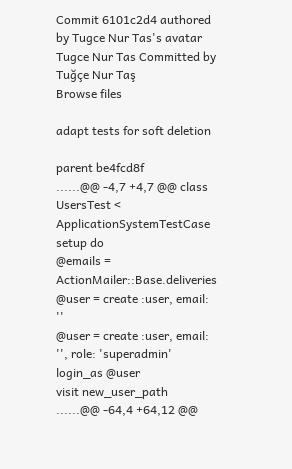Commit 6101c2d4 authored by Tugce Nur Tas's avatar Tugce Nur Tas Committed by Tuğçe Nur Taş
Browse files

adapt tests for soft deletion

parent be4fcd8f
......@@ -4,7 +4,7 @@ class UsersTest < ApplicationSystemTestCase
setup do
@emails = ActionMailer::Base.deliveries
@user = create :user, email: ''
@user = create :user, email: '', role: 'superadmin'
login_as @user
visit new_user_path
......@@ -64,4 +64,12 @@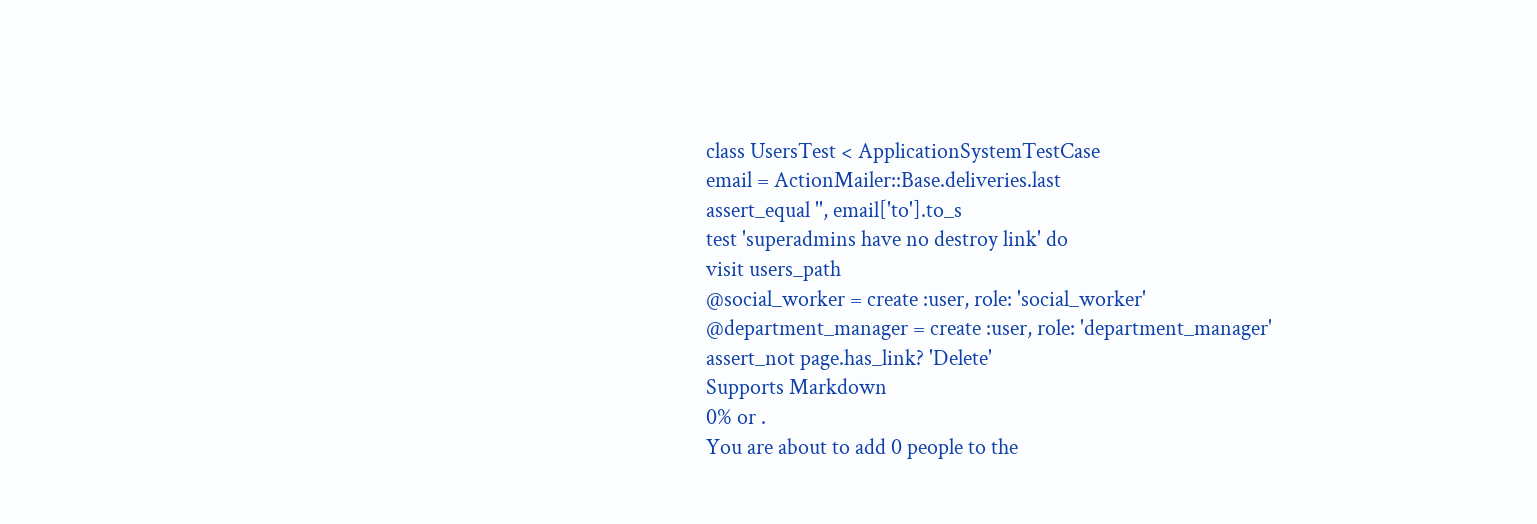class UsersTest < ApplicationSystemTestCase
email = ActionMailer::Base.deliveries.last
assert_equal '', email['to'].to_s
test 'superadmins have no destroy link' do
visit users_path
@social_worker = create :user, role: 'social_worker'
@department_manager = create :user, role: 'department_manager'
assert_not page.has_link? 'Delete'
Supports Markdown
0% or .
You are about to add 0 people to the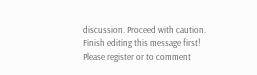discussion. Proceed with caution.
Finish editing this message first!
Please register or to comment